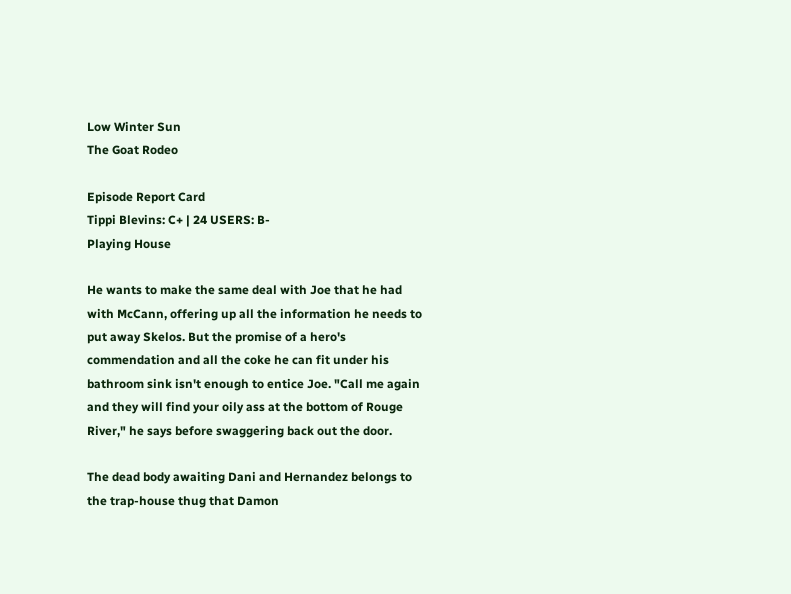Low Winter Sun
The Goat Rodeo

Episode Report Card
Tippi Blevins: C+ | 24 USERS: B-
Playing House

He wants to make the same deal with Joe that he had with McCann, offering up all the information he needs to put away Skelos. But the promise of a hero's commendation and all the coke he can fit under his bathroom sink isn't enough to entice Joe. "Call me again and they will find your oily ass at the bottom of Rouge River," he says before swaggering back out the door.

The dead body awaiting Dani and Hernandez belongs to the trap-house thug that Damon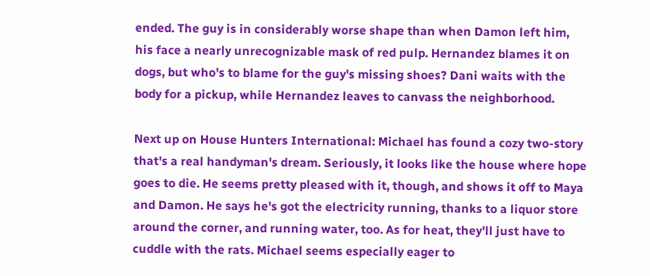ended. The guy is in considerably worse shape than when Damon left him, his face a nearly unrecognizable mask of red pulp. Hernandez blames it on dogs, but who's to blame for the guy's missing shoes? Dani waits with the body for a pickup, while Hernandez leaves to canvass the neighborhood.

Next up on House Hunters International: Michael has found a cozy two-story that's a real handyman's dream. Seriously, it looks like the house where hope goes to die. He seems pretty pleased with it, though, and shows it off to Maya and Damon. He says he's got the electricity running, thanks to a liquor store around the corner, and running water, too. As for heat, they'll just have to cuddle with the rats. Michael seems especially eager to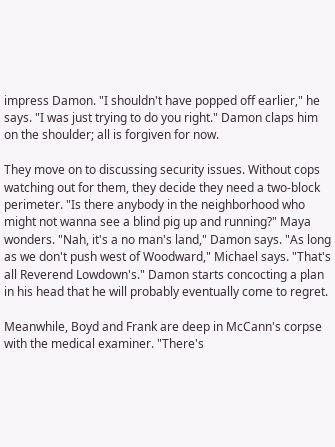impress Damon. "I shouldn't have popped off earlier," he says. "I was just trying to do you right." Damon claps him on the shoulder; all is forgiven for now.

They move on to discussing security issues. Without cops watching out for them, they decide they need a two-block perimeter. "Is there anybody in the neighborhood who might not wanna see a blind pig up and running?" Maya wonders. "Nah, it's a no man's land," Damon says. "As long as we don't push west of Woodward," Michael says. "That's all Reverend Lowdown's." Damon starts concocting a plan in his head that he will probably eventually come to regret.

Meanwhile, Boyd and Frank are deep in McCann's corpse with the medical examiner. "There's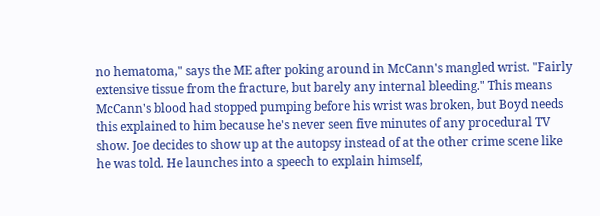no hematoma," says the ME after poking around in McCann's mangled wrist. "Fairly extensive tissue from the fracture, but barely any internal bleeding." This means McCann's blood had stopped pumping before his wrist was broken, but Boyd needs this explained to him because he's never seen five minutes of any procedural TV show. Joe decides to show up at the autopsy instead of at the other crime scene like he was told. He launches into a speech to explain himself,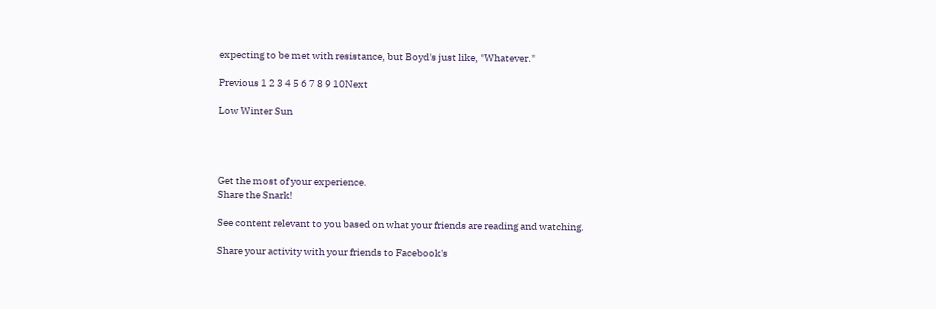expecting to be met with resistance, but Boyd's just like, "Whatever."

Previous 1 2 3 4 5 6 7 8 9 10Next

Low Winter Sun




Get the most of your experience.
Share the Snark!

See content relevant to you based on what your friends are reading and watching.

Share your activity with your friends to Facebook's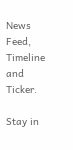News Feed, Timeline and Ticker.

Stay in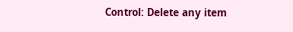Control: Delete any item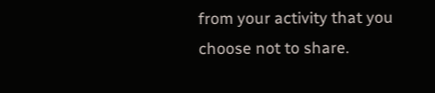from your activity that you choose not to share.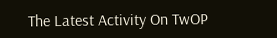The Latest Activity On TwOP